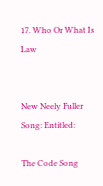17. Who Or What Is Law


New Neely Fuller Song: Entitled:

The Code Song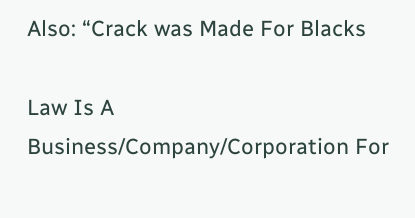Also: “Crack was Made For Blacks

Law Is A Business/Company/Corporation For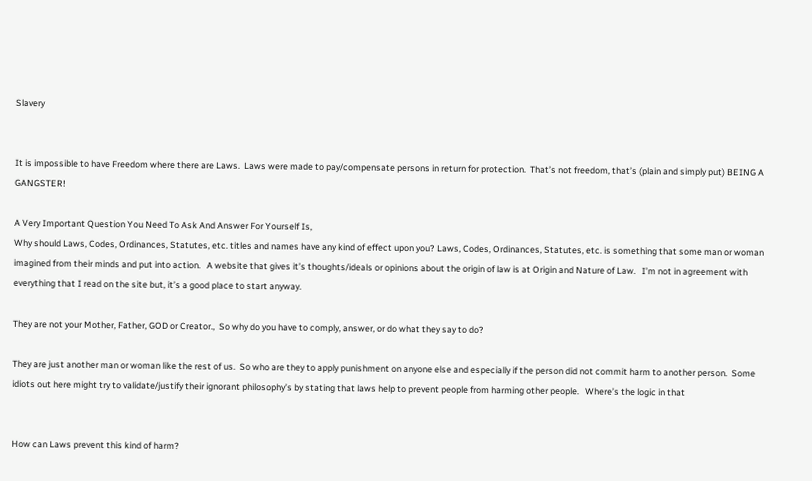Slavery


It is impossible to have Freedom where there are Laws.  Laws were made to pay/compensate persons in return for protection.  That’s not freedom, that’s (plain and simply put) BEING A GANGSTER!

A Very Important Question You Need To Ask And Answer For Yourself Is,
Why should Laws, Codes, Ordinances, Statutes, etc. titles and names have any kind of effect upon you? Laws, Codes, Ordinances, Statutes, etc. is something that some man or woman imagined from their minds and put into action.   A website that gives it’s thoughts/ideals or opinions about the origin of law is at Origin and Nature of Law.   I’m not in agreement with everything that I read on the site but, it’s a good place to start anyway.

They are not your Mother, Father, GOD or Creator.,  So why do you have to comply, answer, or do what they say to do?

They are just another man or woman like the rest of us.  So who are they to apply punishment on anyone else and especially if the person did not commit harm to another person.  Some idiots out here might try to validate/justify their ignorant philosophy’s by stating that laws help to prevent people from harming other people.   Where’s the logic in that


How can Laws prevent this kind of harm?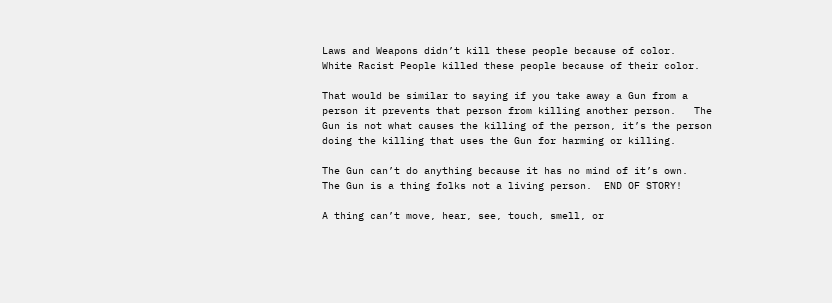Laws and Weapons didn’t kill these people because of color.  White Racist People killed these people because of their color.

That would be similar to saying if you take away a Gun from a person it prevents that person from killing another person.   The Gun is not what causes the killing of the person, it’s the person doing the killing that uses the Gun for harming or killing.

The Gun can’t do anything because it has no mind of it’s own.  The Gun is a thing folks not a living person.  END OF STORY!

A thing can’t move, hear, see, touch, smell, or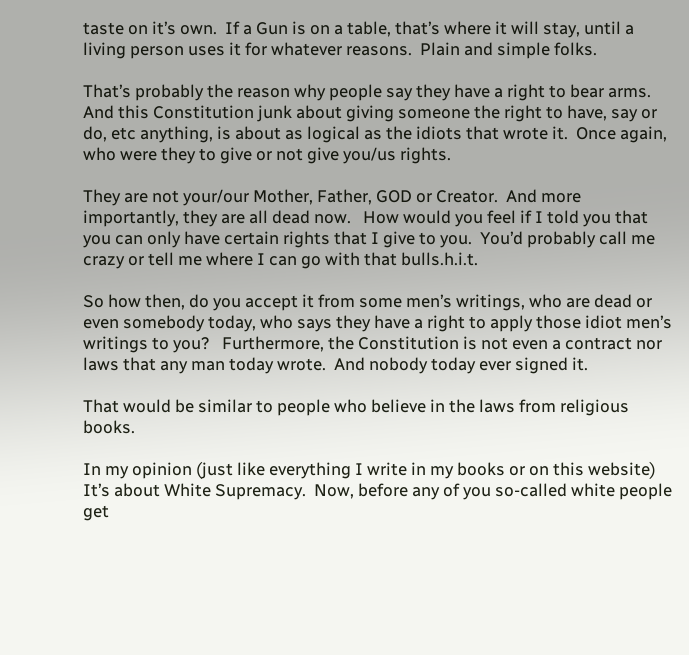taste on it’s own.  If a Gun is on a table, that’s where it will stay, until a living person uses it for whatever reasons.  Plain and simple folks.

That’s probably the reason why people say they have a right to bear arms.   And this Constitution junk about giving someone the right to have, say or do, etc anything, is about as logical as the idiots that wrote it.  Once again, who were they to give or not give you/us rights.

They are not your/our Mother, Father, GOD or Creator.  And more importantly, they are all dead now.   How would you feel if I told you that you can only have certain rights that I give to you.  You’d probably call me crazy or tell me where I can go with that bulls.h.i.t.

So how then, do you accept it from some men’s writings, who are dead or even somebody today, who says they have a right to apply those idiot men’s writings to you?   Furthermore, the Constitution is not even a contract nor laws that any man today wrote.  And nobody today ever signed it.

That would be similar to people who believe in the laws from religious books.

In my opinion (just like everything I write in my books or on this website) It’s about White Supremacy.  Now, before any of you so-called white people get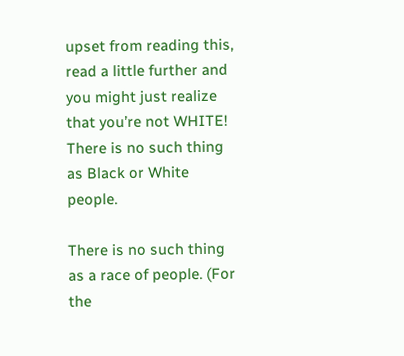upset from reading this, read a little further and you might just realize that you’re not WHITE!   There is no such thing as Black or White people.

There is no such thing as a race of people. (For the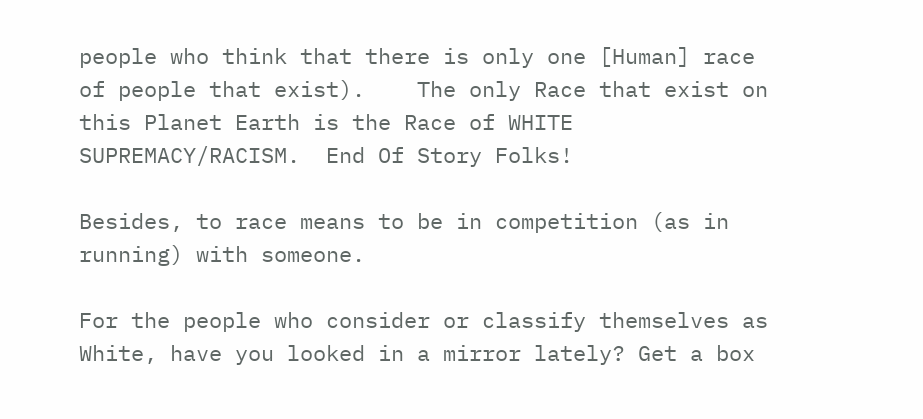people who think that there is only one [Human] race of people that exist).    The only Race that exist on this Planet Earth is the Race of WHITE SUPREMACY/RACISM.  End Of Story Folks!

Besides, to race means to be in competition (as in running) with someone.

For the people who consider or classify themselves as White, have you looked in a mirror lately? Get a box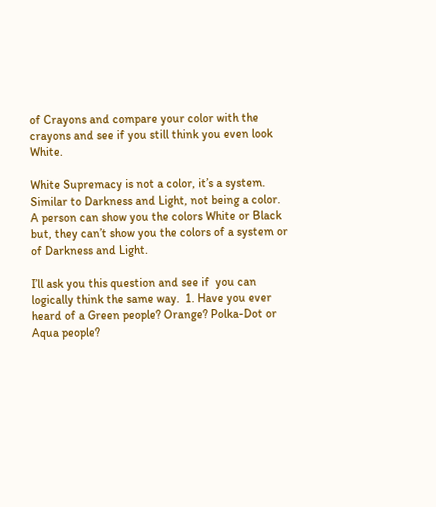of Crayons and compare your color with the crayons and see if you still think you even look White.

White Supremacy is not a color, it’s a system. Similar to Darkness and Light, not being a color.
A person can show you the colors White or Black but, they can’t show you the colors of a system or of Darkness and Light.

I’ll ask you this question and see if  you can logically think the same way.  1. Have you ever heard of a Green people? Orange? Polka-Dot or Aqua people?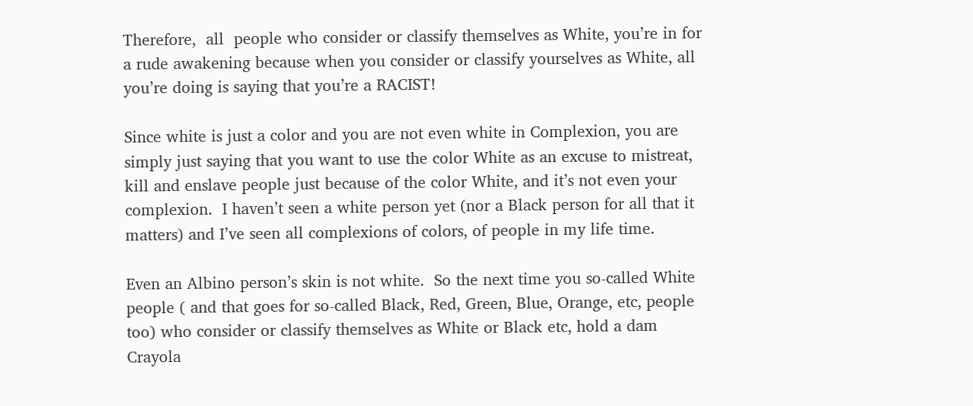Therefore,  all  people who consider or classify themselves as White, you’re in for a rude awakening because when you consider or classify yourselves as White, all you’re doing is saying that you’re a RACIST!

Since white is just a color and you are not even white in Complexion, you are simply just saying that you want to use the color White as an excuse to mistreat, kill and enslave people just because of the color White, and it’s not even your complexion.  I haven’t seen a white person yet (nor a Black person for all that it matters) and I’ve seen all complexions of colors, of people in my life time.

Even an Albino person’s skin is not white.  So the next time you so-called White people ( and that goes for so-called Black, Red, Green, Blue, Orange, etc, people too) who consider or classify themselves as White or Black etc, hold a dam Crayola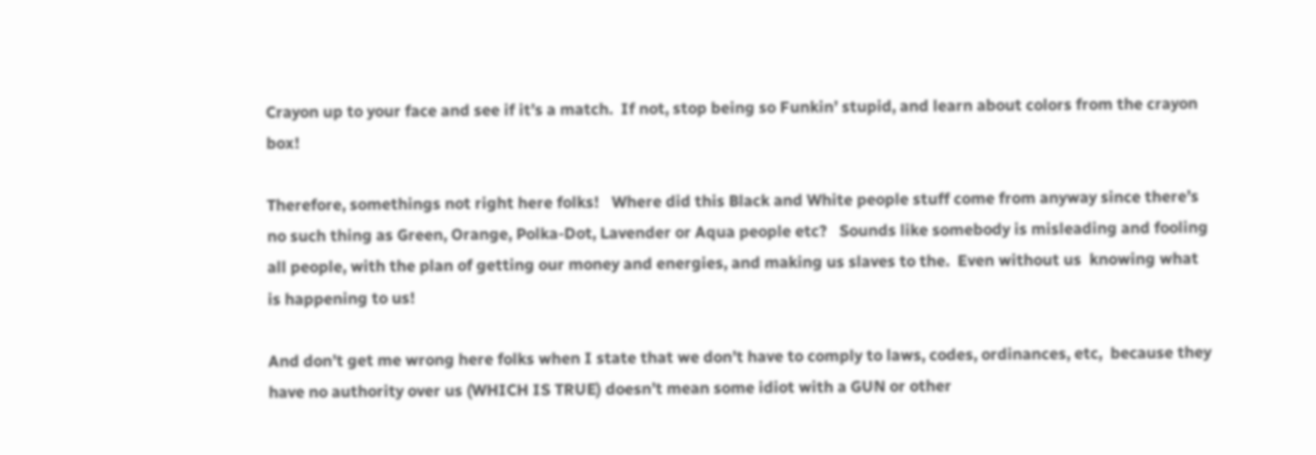Crayon up to your face and see if it’s a match.  If not, stop being so Funkin’ stupid, and learn about colors from the crayon box!

Therefore, somethings not right here folks!   Where did this Black and White people stuff come from anyway since there’s no such thing as Green, Orange, Polka-Dot, Lavender or Aqua people etc?   Sounds like somebody is misleading and fooling all people, with the plan of getting our money and energies, and making us slaves to the.  Even without us  knowing what is happening to us!

And don’t get me wrong here folks when I state that we don’t have to comply to laws, codes, ordinances, etc,  because they have no authority over us (WHICH IS TRUE) doesn’t mean some idiot with a GUN or other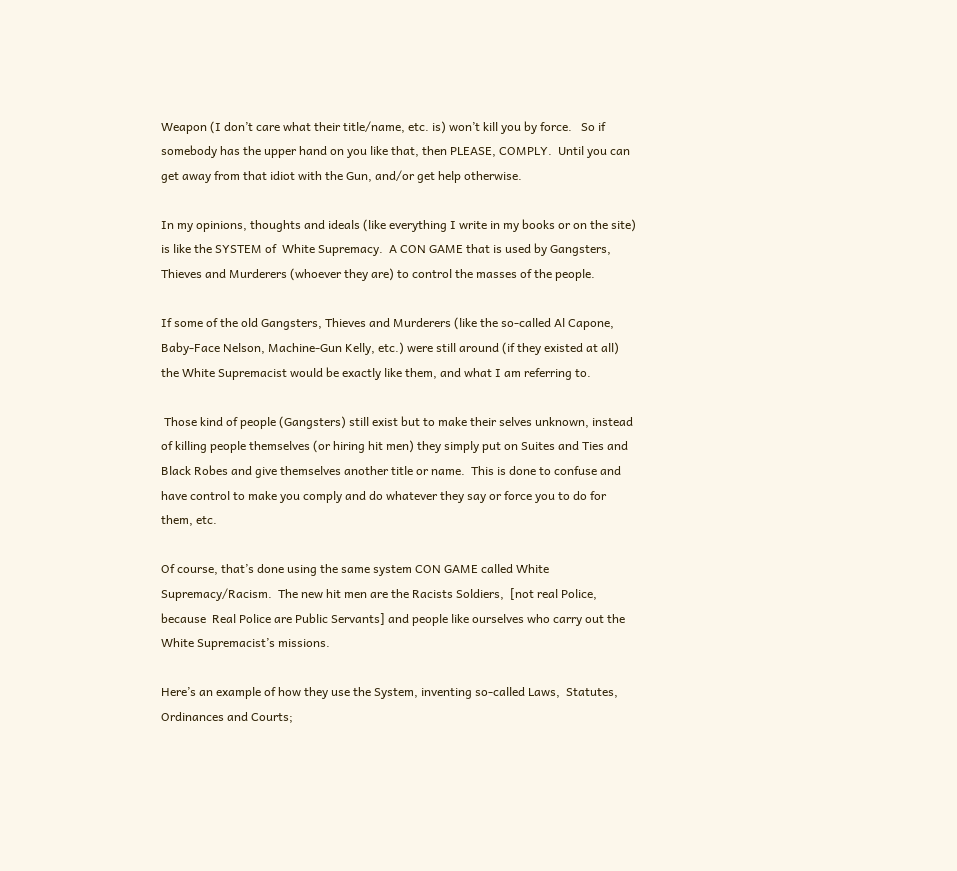Weapon (I don’t care what their title/name, etc. is) won’t kill you by force.   So if somebody has the upper hand on you like that, then PLEASE, COMPLY.  Until you can get away from that idiot with the Gun, and/or get help otherwise.

In my opinions, thoughts and ideals (like everything I write in my books or on the site) is like the SYSTEM of  White Supremacy.  A CON GAME that is used by Gangsters, Thieves and Murderers (whoever they are) to control the masses of the people.

If some of the old Gangsters, Thieves and Murderers (like the so-called Al Capone, Baby-Face Nelson, Machine-Gun Kelly, etc.) were still around (if they existed at all) the White Supremacist would be exactly like them, and what I am referring to.

 Those kind of people (Gangsters) still exist but to make their selves unknown, instead of killing people themselves (or hiring hit men) they simply put on Suites and Ties and Black Robes and give themselves another title or name.  This is done to confuse and have control to make you comply and do whatever they say or force you to do for them, etc.

Of course, that’s done using the same system CON GAME called White Supremacy/Racism.  The new hit men are the Racists Soldiers,  [not real Police, because  Real Police are Public Servants] and people like ourselves who carry out the White Supremacist’s missions.

Here’s an example of how they use the System, inventing so-called Laws,  Statutes, Ordinances and Courts;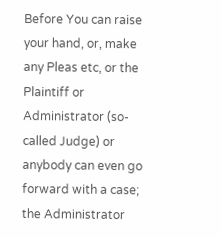Before You can raise your hand, or, make any Pleas etc, or the Plaintiff or Administrator (so-called Judge) or anybody can even go forward with a case; the Administrator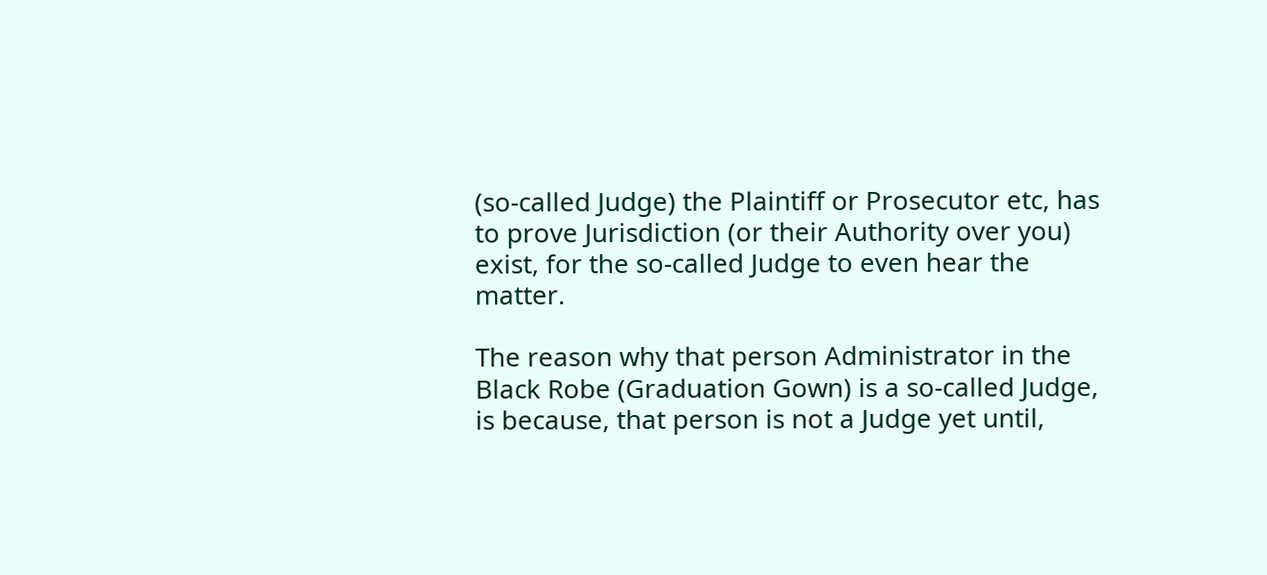(so-called Judge) the Plaintiff or Prosecutor etc, has to prove Jurisdiction (or their Authority over you) exist, for the so-called Judge to even hear the matter.

The reason why that person Administrator in the Black Robe (Graduation Gown) is a so-called Judge, is because, that person is not a Judge yet until,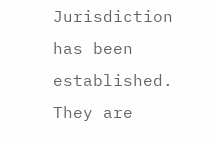Jurisdiction has been established.   They are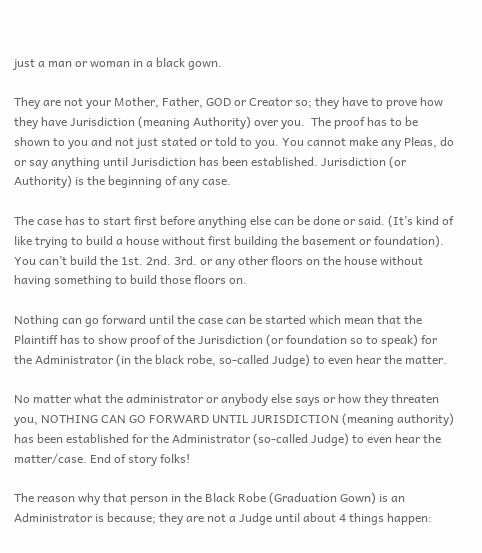just a man or woman in a black gown.

They are not your Mother, Father, GOD or Creator so; they have to prove how they have Jurisdiction (meaning Authority) over you.  The proof has to be shown to you and not just stated or told to you. You cannot make any Pleas, do or say anything until Jurisdiction has been established. Jurisdiction (or Authority) is the beginning of any case.

The case has to start first before anything else can be done or said. (It’s kind of like trying to build a house without first building the basement or foundation).   You can’t build the 1st. 2nd. 3rd. or any other floors on the house without having something to build those floors on.

Nothing can go forward until the case can be started which mean that the Plaintiff has to show proof of the Jurisdiction (or foundation so to speak) for the Administrator (in the black robe, so-called Judge) to even hear the matter.

No matter what the administrator or anybody else says or how they threaten you, NOTHING CAN GO FORWARD UNTIL JURISDICTION (meaning authority) has been established for the Administrator (so-called Judge) to even hear the matter/case. End of story folks!

The reason why that person in the Black Robe (Graduation Gown) is an Administrator is because; they are not a Judge until about 4 things happen: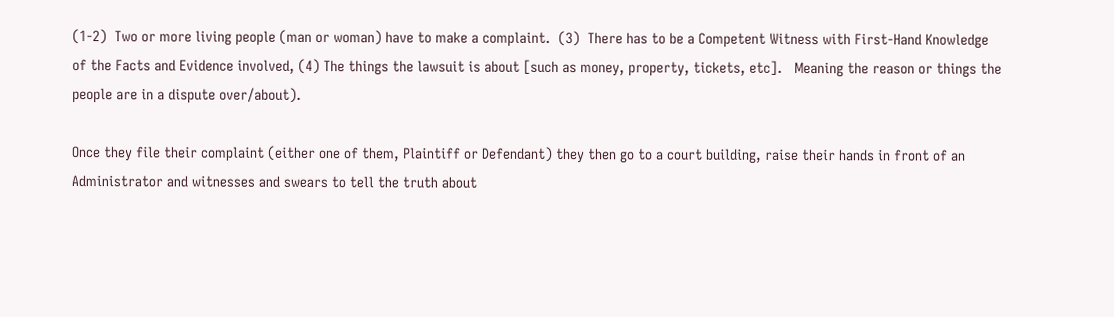(1-2)  Two or more living people (man or woman) have to make a complaint.  (3)  There has to be a Competent Witness with First-Hand Knowledge of the Facts and Evidence involved, (4) The things the lawsuit is about [such as money, property, tickets, etc].   Meaning the reason or things the people are in a dispute over/about).

Once they file their complaint (either one of them, Plaintiff or Defendant) they then go to a court building, raise their hands in front of an Administrator and witnesses and swears to tell the truth about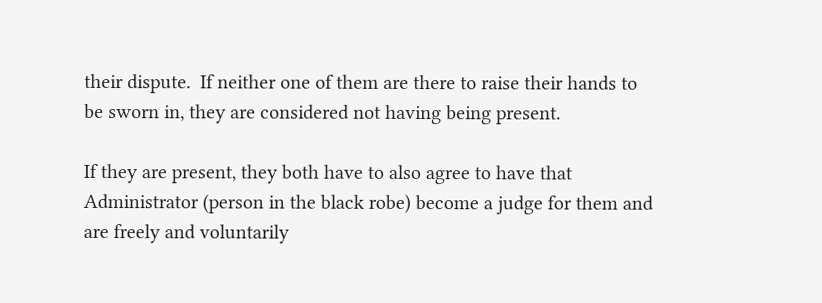their dispute.  If neither one of them are there to raise their hands to be sworn in, they are considered not having being present.

If they are present, they both have to also agree to have that Administrator (person in the black robe) become a judge for them and are freely and voluntarily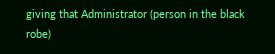giving that Administrator (person in the black robe)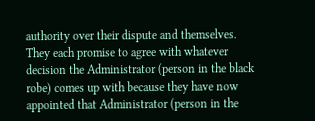authority over their dispute and themselves.   They each promise to agree with whatever decision the Administrator (person in the black robe) comes up with because they have now appointed that Administrator (person in the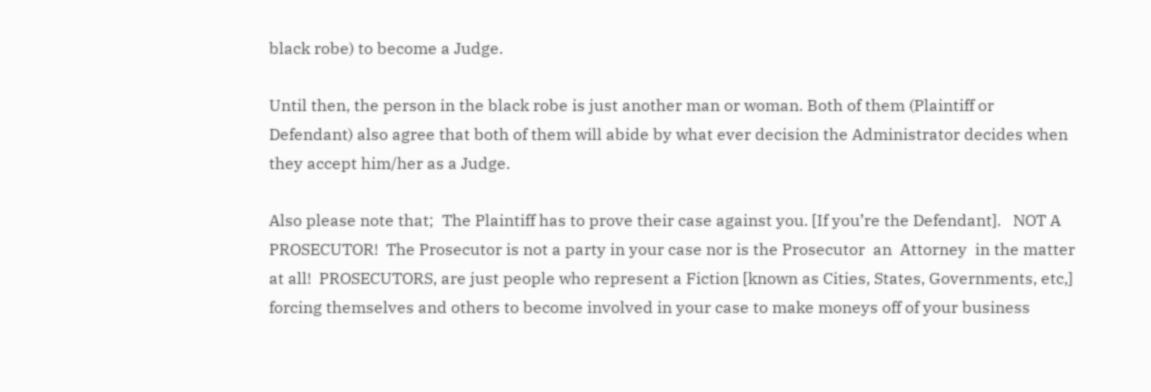black robe) to become a Judge.

Until then, the person in the black robe is just another man or woman. Both of them (Plaintiff or Defendant) also agree that both of them will abide by what ever decision the Administrator decides when they accept him/her as a Judge.

Also please note that;  The Plaintiff has to prove their case against you. [If you’re the Defendant].   NOT A PROSECUTOR!  The Prosecutor is not a party in your case nor is the Prosecutor  an  Attorney  in the matter at all!  PROSECUTORS, are just people who represent a Fiction [known as Cities, States, Governments, etc,] forcing themselves and others to become involved in your case to make moneys off of your business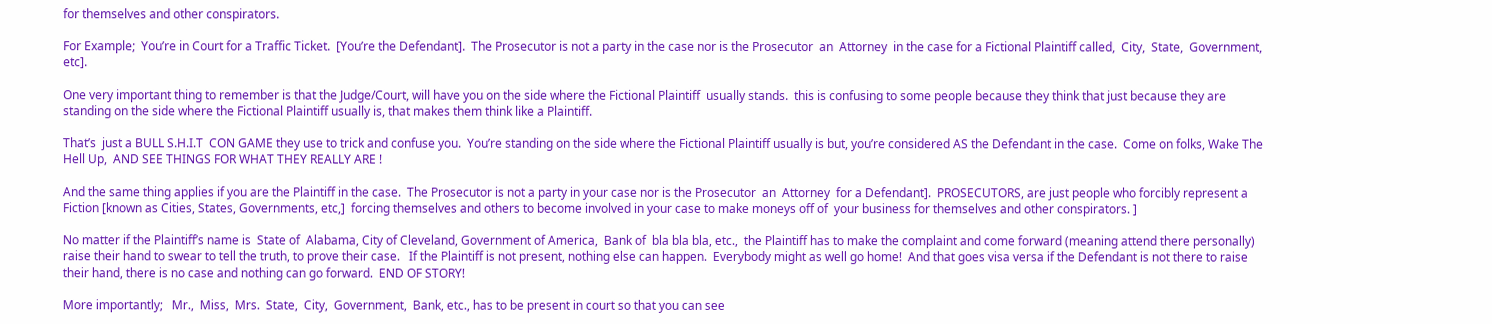for themselves and other conspirators.

For Example;  You’re in Court for a Traffic Ticket.  [You’re the Defendant].  The Prosecutor is not a party in the case nor is the Prosecutor  an  Attorney  in the case for a Fictional Plaintiff called,  City,  State,  Government, etc].

One very important thing to remember is that the Judge/Court, will have you on the side where the Fictional Plaintiff  usually stands.  this is confusing to some people because they think that just because they are standing on the side where the Fictional Plaintiff usually is, that makes them think like a Plaintiff.

That’s  just a BULL S.H.I.T  CON GAME they use to trick and confuse you.  You’re standing on the side where the Fictional Plaintiff usually is but, you’re considered AS the Defendant in the case.  Come on folks, Wake The Hell Up,  AND SEE THINGS FOR WHAT THEY REALLY ARE !

And the same thing applies if you are the Plaintiff in the case.  The Prosecutor is not a party in your case nor is the Prosecutor  an  Attorney  for a Defendant].  PROSECUTORS, are just people who forcibly represent a Fiction [known as Cities, States, Governments, etc,]  forcing themselves and others to become involved in your case to make moneys off of  your business for themselves and other conspirators. ]

No matter if the Plaintiff’s name is  State of  Alabama, City of Cleveland, Government of America,  Bank of  bla bla bla, etc.,  the Plaintiff has to make the complaint and come forward (meaning attend there personally) raise their hand to swear to tell the truth, to prove their case.   If the Plaintiff is not present, nothing else can happen.  Everybody might as well go home!  And that goes visa versa if the Defendant is not there to raise their hand, there is no case and nothing can go forward.  END OF STORY!

More importantly;   Mr.,  Miss,  Mrs.  State,  City,  Government,  Bank, etc., has to be present in court so that you can see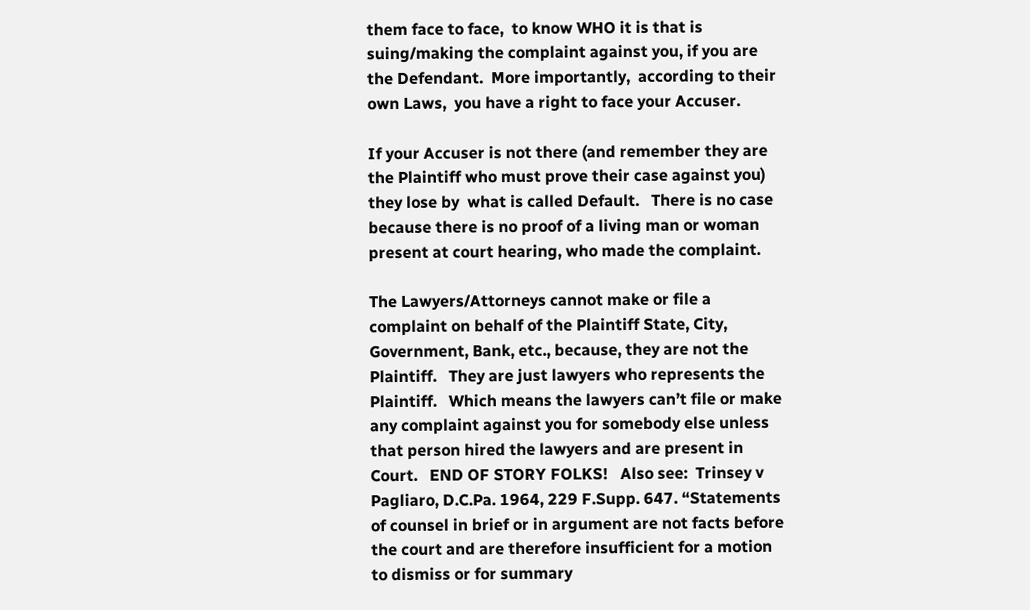them face to face,  to know WHO it is that is suing/making the complaint against you, if you are the Defendant.  More importantly,  according to their own Laws,  you have a right to face your Accuser.

If your Accuser is not there (and remember they are the Plaintiff who must prove their case against you) they lose by  what is called Default.   There is no case because there is no proof of a living man or woman present at court hearing, who made the complaint.

The Lawyers/Attorneys cannot make or file a complaint on behalf of the Plaintiff State, City, Government, Bank, etc., because, they are not the Plaintiff.   They are just lawyers who represents the Plaintiff.   Which means the lawyers can’t file or make any complaint against you for somebody else unless that person hired the lawyers and are present in Court.   END OF STORY FOLKS!   Also see:  Trinsey v Pagliaro, D.C.Pa. 1964, 229 F.Supp. 647. “Statements of counsel in brief or in argument are not facts before the court and are therefore insufficient for a motion to dismiss or for summary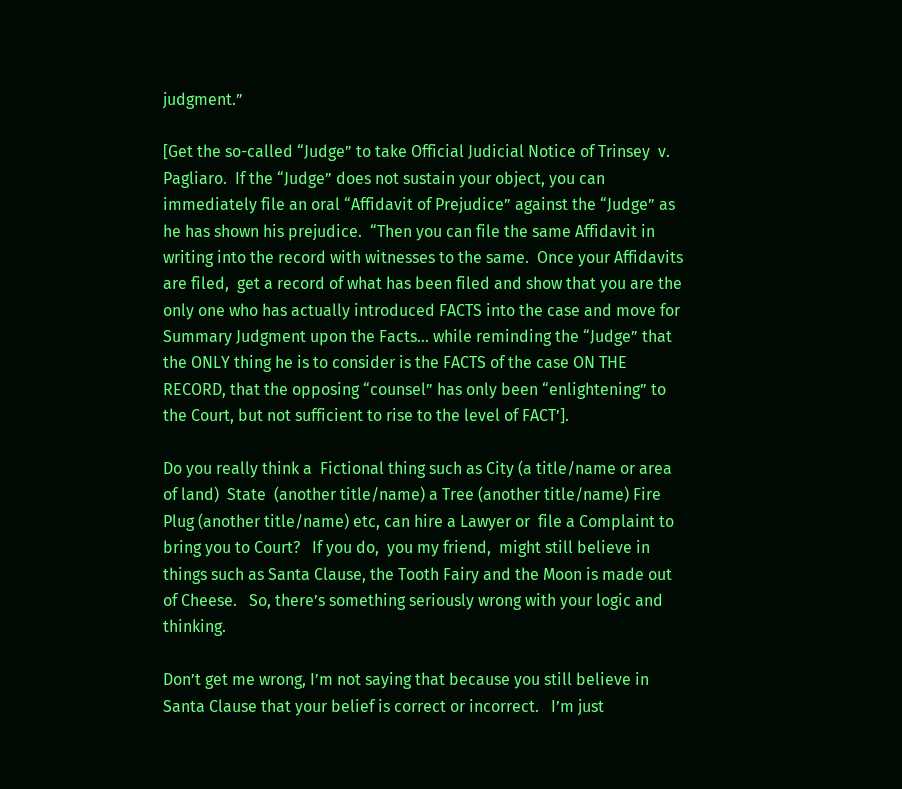judgment.”

[Get the so-called “Judge” to take Official Judicial Notice of Trinsey  v. Pagliaro.  If the “Judge” does not sustain your object, you can immediately file an oral “Affidavit of Prejudice” against the “Judge” as he has shown his prejudice.  “Then you can file the same Affidavit in writing into the record with witnesses to the same.  Once your Affidavits are filed,  get a record of what has been filed and show that you are the only one who has actually introduced FACTS into the case and move for Summary Judgment upon the Facts… while reminding the “Judge” that the ONLY thing he is to consider is the FACTS of the case ON THE RECORD, that the opposing “counsel” has only been “enlightening” to the Court, but not sufficient to rise to the level of FACT’].

Do you really think a  Fictional thing such as City (a title/name or area of land)  State  (another title/name) a Tree (another title/name) Fire Plug (another title/name) etc, can hire a Lawyer or  file a Complaint to bring you to Court?   If you do,  you my friend,  might still believe in things such as Santa Clause, the Tooth Fairy and the Moon is made out of Cheese.   So, there’s something seriously wrong with your logic and thinking.

Don’t get me wrong, I’m not saying that because you still believe in Santa Clause that your belief is correct or incorrect.   I’m just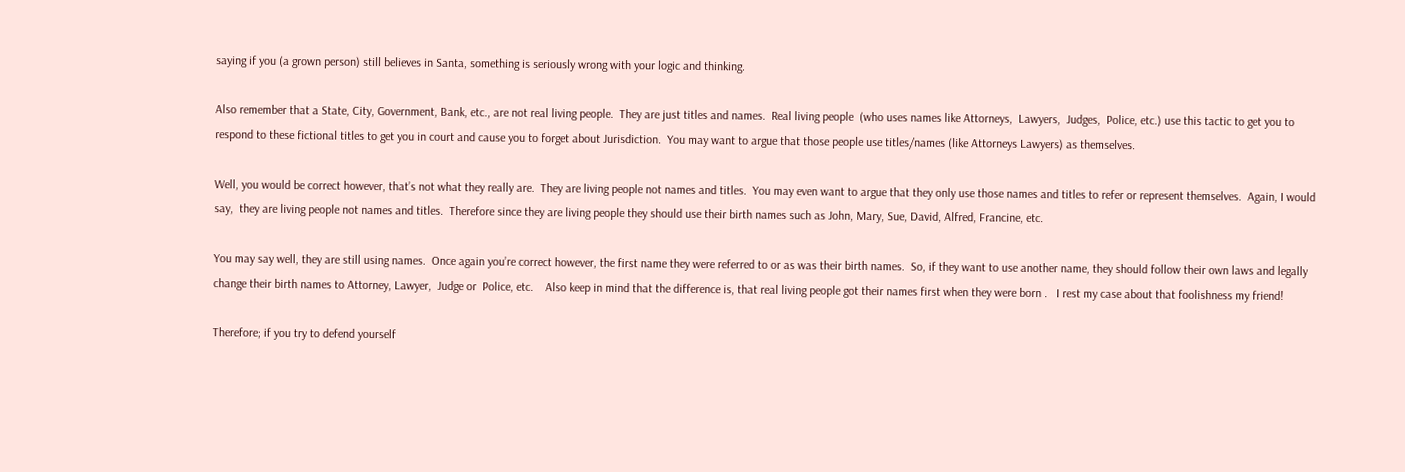saying if you (a grown person) still believes in Santa, something is seriously wrong with your logic and thinking.

Also remember that a State, City, Government, Bank, etc., are not real living people.  They are just titles and names.  Real living people  (who uses names like Attorneys,  Lawyers,  Judges,  Police, etc.) use this tactic to get you to respond to these fictional titles to get you in court and cause you to forget about Jurisdiction.  You may want to argue that those people use titles/names (like Attorneys Lawyers) as themselves.

Well, you would be correct however, that’s not what they really are.  They are living people not names and titles.  You may even want to argue that they only use those names and titles to refer or represent themselves.  Again, I would say,  they are living people not names and titles.  Therefore since they are living people they should use their birth names such as John, Mary, Sue, David, Alfred, Francine, etc.

You may say well, they are still using names.  Once again you’re correct however, the first name they were referred to or as was their birth names.  So, if they want to use another name, they should follow their own laws and legally change their birth names to Attorney, Lawyer,  Judge or  Police, etc.    Also keep in mind that the difference is, that real living people got their names first when they were born .   I rest my case about that foolishness my friend!

Therefore; if you try to defend yourself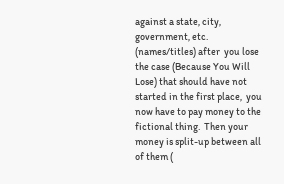against a state, city, government, etc. (names/titles) after  you lose the case (Because You Will Lose) that should have not started in the first place,  you now have to pay money to the fictional thing.  Then your money is split-up between all of them (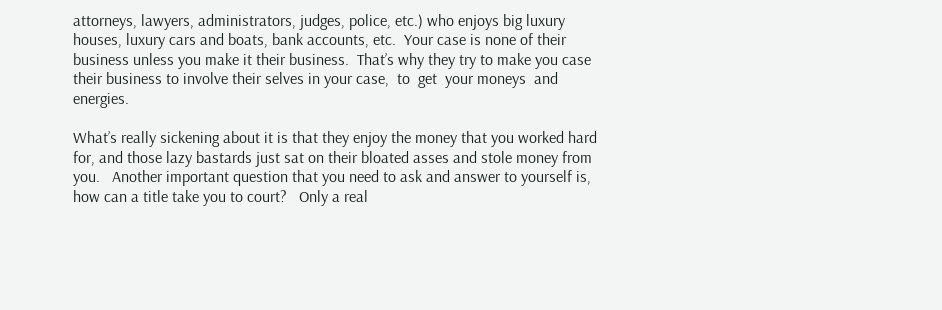attorneys, lawyers, administrators, judges, police, etc.) who enjoys big luxury houses, luxury cars and boats, bank accounts, etc.  Your case is none of their business unless you make it their business.  That’s why they try to make you case their business to involve their selves in your case,  to  get  your moneys  and energies.

What’s really sickening about it is that they enjoy the money that you worked hard for, and those lazy bastards just sat on their bloated asses and stole money from you.   Another important question that you need to ask and answer to yourself is,  how can a title take you to court?   Only a real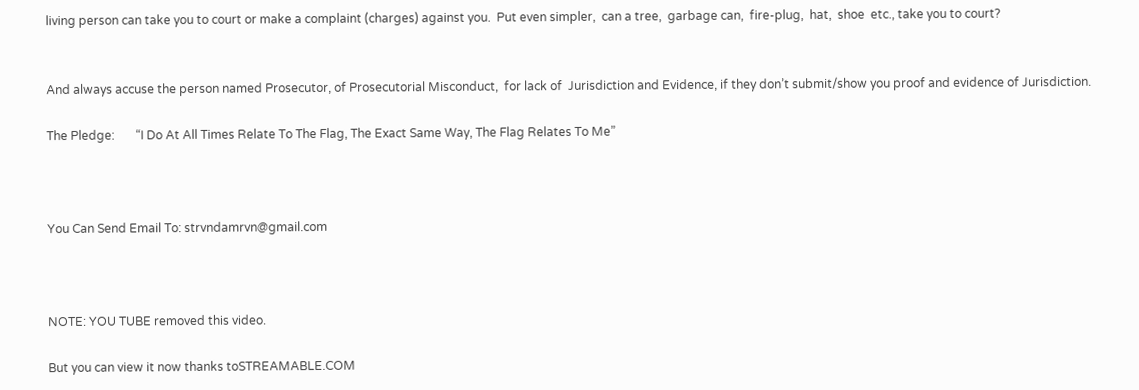living person can take you to court or make a complaint (charges) against you.  Put even simpler,  can a tree,  garbage can,  fire-plug,  hat,  shoe  etc., take you to court?


And always accuse the person named Prosecutor, of Prosecutorial Misconduct,  for lack of  Jurisdiction and Evidence, if they don’t submit/show you proof and evidence of Jurisdiction.

The Pledge:       “I Do At All Times Relate To The Flag, The Exact Same Way, The Flag Relates To Me”



You Can Send Email To: strvndamrvn@gmail.com



NOTE: YOU TUBE removed this video.

But you can view it now thanks toSTREAMABLE.COM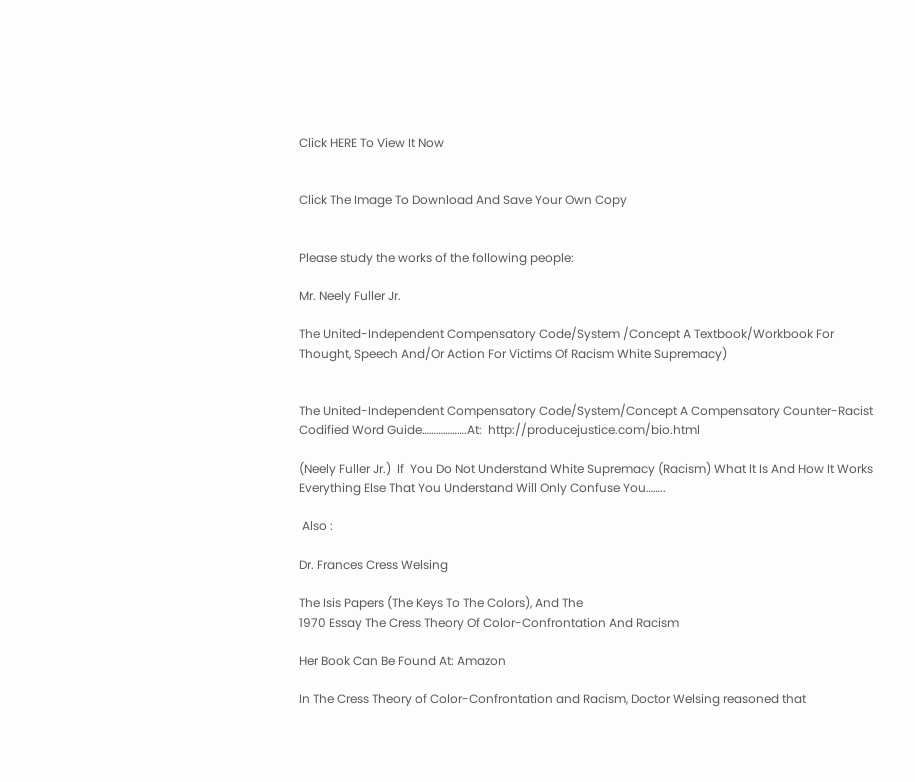Click HERE To View It Now


Click The Image To Download And Save Your Own Copy


Please study the works of the following people:

Mr. Neely Fuller Jr.

The United-Independent Compensatory Code/System /Concept A Textbook/Workbook For Thought, Speech And/Or Action For Victims Of Racism White Supremacy)


The United-Independent Compensatory Code/System/Concept A Compensatory Counter-Racist Codified Word Guide……………….At:  http://producejustice.com/bio.html

(Neely Fuller Jr.)  If  You Do Not Understand White Supremacy (Racism) What It Is And How It Works Everything Else That You Understand Will Only Confuse You……..

 Also :

Dr. Frances Cress Welsing

The Isis Papers (The Keys To The Colors), And The
1970 Essay The Cress Theory Of Color-Confrontation And Racism

Her Book Can Be Found At: Amazon

In The Cress Theory of Color-Confrontation and Racism, Doctor Welsing reasoned that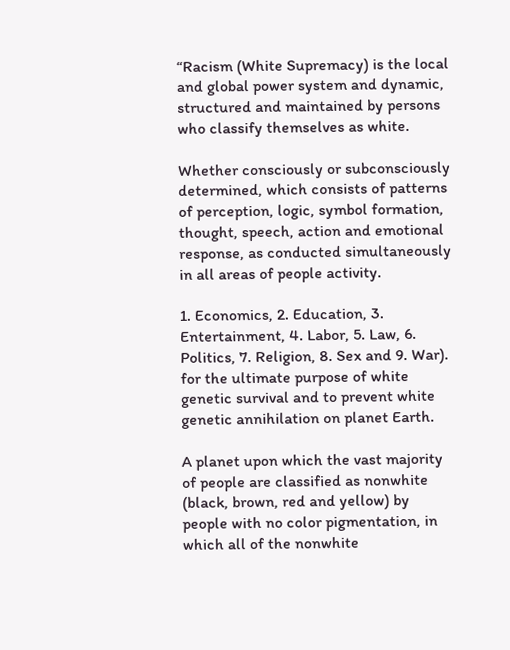“Racism (White Supremacy) is the local and global power system and dynamic, structured and maintained by persons who classify themselves as white.

Whether consciously or subconsciously determined, which consists of patterns of perception, logic, symbol formation, thought, speech, action and emotional response, as conducted simultaneously in all areas of people activity.

1. Economics, 2. Education, 3. Entertainment, 4. Labor, 5. Law, 6. Politics, 7. Religion, 8. Sex and 9. War). for the ultimate purpose of white genetic survival and to prevent white genetic annihilation on planet Earth.

A planet upon which the vast majority of people are classified as nonwhite (black, brown, red and yellow) by people with no color pigmentation, in which all of the nonwhite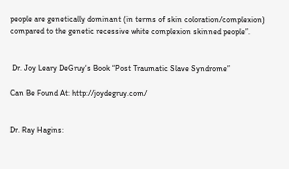people are genetically dominant (in terms of skin coloration/complexion) compared to the genetic recessive white complexion skinned people”.


 Dr. Joy Leary DeGruy‘s Book “Post Traumatic Slave Syndrome”

Can Be Found At: http://joydegruy.com/


Dr. Ray Hagins: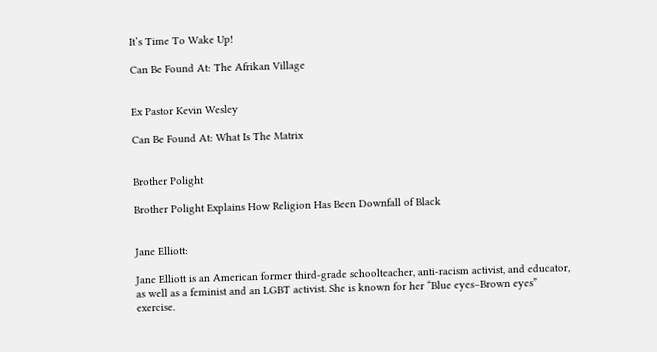It’s Time To Wake Up!

Can Be Found At: The Afrikan Village


Ex Pastor Kevin Wesley

Can Be Found At: What Is The Matrix


Brother Polight

Brother Polight Explains How Religion Has Been Downfall of Black


Jane Elliott:

Jane Elliott is an American former third-grade schoolteacher, anti-racism activist, and educator, as well as a feminist and an LGBT activist. She is known for her “Blue eyes–Brown eyes” exercise.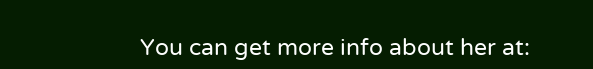You can get more info about her at: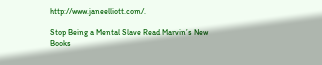http://www.janeelliott.com/.

Stop Being a Mental Slave Read Marvin’s New Books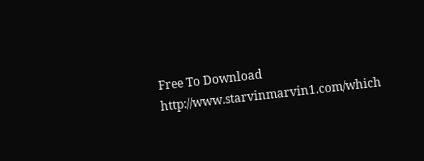Free To Download http://www.starvinmarvin1.com/which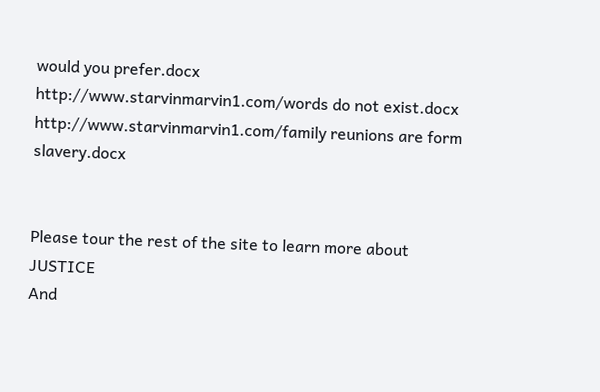would you prefer.docx
http://www.starvinmarvin1.com/words do not exist.docx
http://www.starvinmarvin1.com/family reunions are form slavery.docx


Please tour the rest of the site to learn more about JUSTICE
And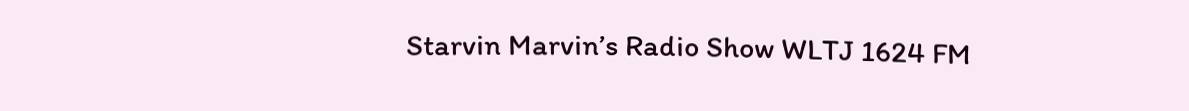Starvin Marvin’s Radio Show WLTJ 1624 FM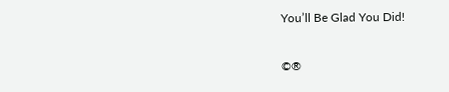You’ll Be Glad You Did!

©®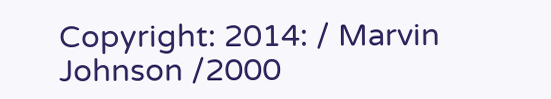Copyright: 2014: / Marvin Johnson /2000